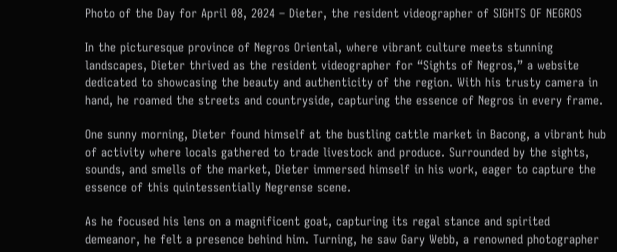Photo of the Day for April 08, 2024 – Dieter, the resident videographer of SIGHTS OF NEGROS

In the picturesque province of Negros Oriental, where vibrant culture meets stunning landscapes, Dieter thrived as the resident videographer for “Sights of Negros,” a website dedicated to showcasing the beauty and authenticity of the region. With his trusty camera in hand, he roamed the streets and countryside, capturing the essence of Negros in every frame.

One sunny morning, Dieter found himself at the bustling cattle market in Bacong, a vibrant hub of activity where locals gathered to trade livestock and produce. Surrounded by the sights, sounds, and smells of the market, Dieter immersed himself in his work, eager to capture the essence of this quintessentially Negrense scene.

As he focused his lens on a magnificent goat, capturing its regal stance and spirited demeanor, he felt a presence behind him. Turning, he saw Gary Webb, a renowned photographer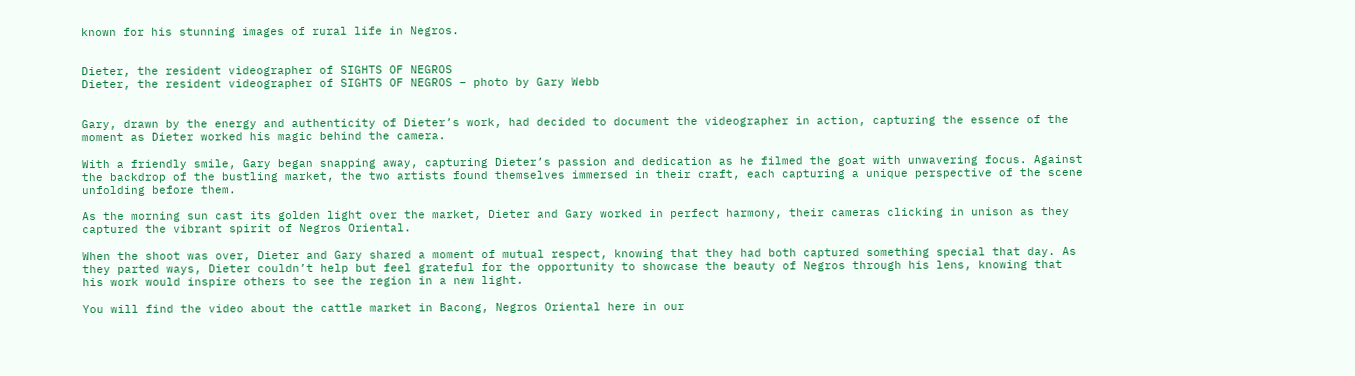known for his stunning images of rural life in Negros.


Dieter, the resident videographer of SIGHTS OF NEGROS
Dieter, the resident videographer of SIGHTS OF NEGROS – photo by Gary Webb


Gary, drawn by the energy and authenticity of Dieter’s work, had decided to document the videographer in action, capturing the essence of the moment as Dieter worked his magic behind the camera.

With a friendly smile, Gary began snapping away, capturing Dieter’s passion and dedication as he filmed the goat with unwavering focus. Against the backdrop of the bustling market, the two artists found themselves immersed in their craft, each capturing a unique perspective of the scene unfolding before them.

As the morning sun cast its golden light over the market, Dieter and Gary worked in perfect harmony, their cameras clicking in unison as they captured the vibrant spirit of Negros Oriental.

When the shoot was over, Dieter and Gary shared a moment of mutual respect, knowing that they had both captured something special that day. As they parted ways, Dieter couldn’t help but feel grateful for the opportunity to showcase the beauty of Negros through his lens, knowing that his work would inspire others to see the region in a new light.

You will find the video about the cattle market in Bacong, Negros Oriental here in our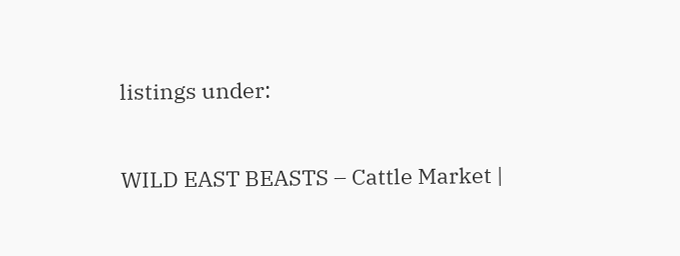listings under:

WILD EAST BEASTS – Cattle Market |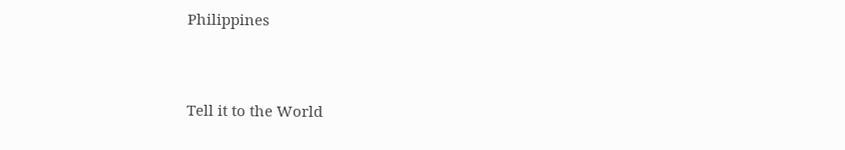Philippines


Tell it to the World